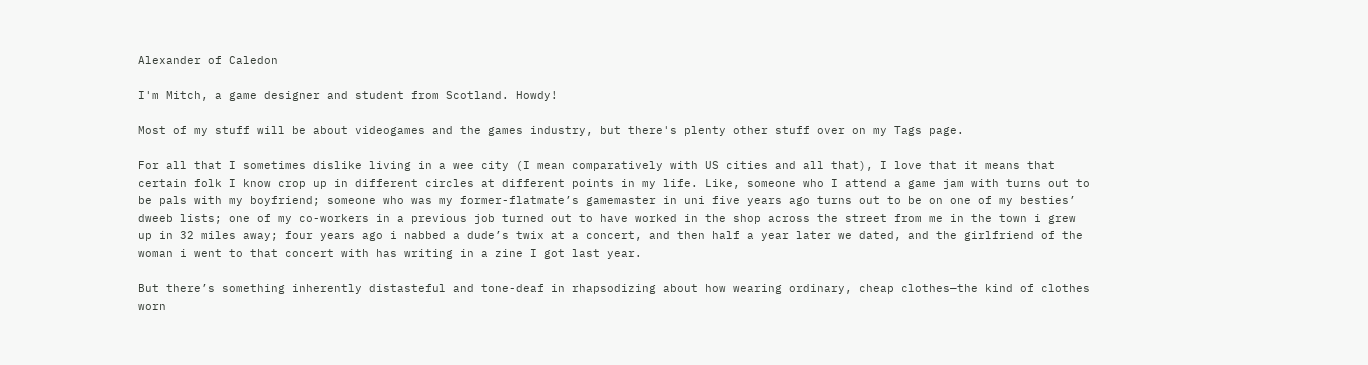Alexander of Caledon

I'm Mitch, a game designer and student from Scotland. Howdy!

Most of my stuff will be about videogames and the games industry, but there's plenty other stuff over on my Tags page.

For all that I sometimes dislike living in a wee city (I mean comparatively with US cities and all that), I love that it means that certain folk I know crop up in different circles at different points in my life. Like, someone who I attend a game jam with turns out to be pals with my boyfriend; someone who was my former-flatmate’s gamemaster in uni five years ago turns out to be on one of my besties’ dweeb lists; one of my co-workers in a previous job turned out to have worked in the shop across the street from me in the town i grew up in 32 miles away; four years ago i nabbed a dude’s twix at a concert, and then half a year later we dated, and the girlfriend of the woman i went to that concert with has writing in a zine I got last year.

But there’s something inherently distasteful and tone-deaf in rhapsodizing about how wearing ordinary, cheap clothes—the kind of clothes worn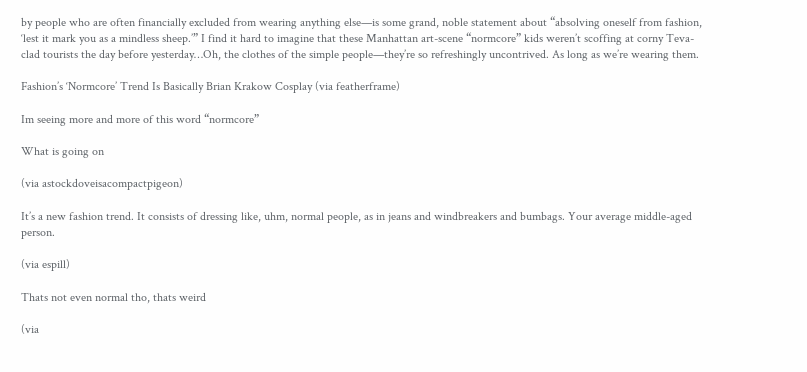by people who are often financially excluded from wearing anything else—is some grand, noble statement about “absolving oneself from fashion, ‘lest it mark you as a mindless sheep.’” I find it hard to imagine that these Manhattan art-scene “normcore” kids weren’t scoffing at corny Teva-clad tourists the day before yesterday…Oh, the clothes of the simple people—they’re so refreshingly uncontrived. As long as we’re wearing them.

Fashion’s ‘Normcore’ Trend Is Basically Brian Krakow Cosplay (via featherframe)

Im seeing more and more of this word “normcore”

What is going on

(via astockdoveisacompactpigeon)

It’s a new fashion trend. It consists of dressing like, uhm, normal people, as in jeans and windbreakers and bumbags. Your average middle-aged person.

(via espill)

Thats not even normal tho, thats weird

(via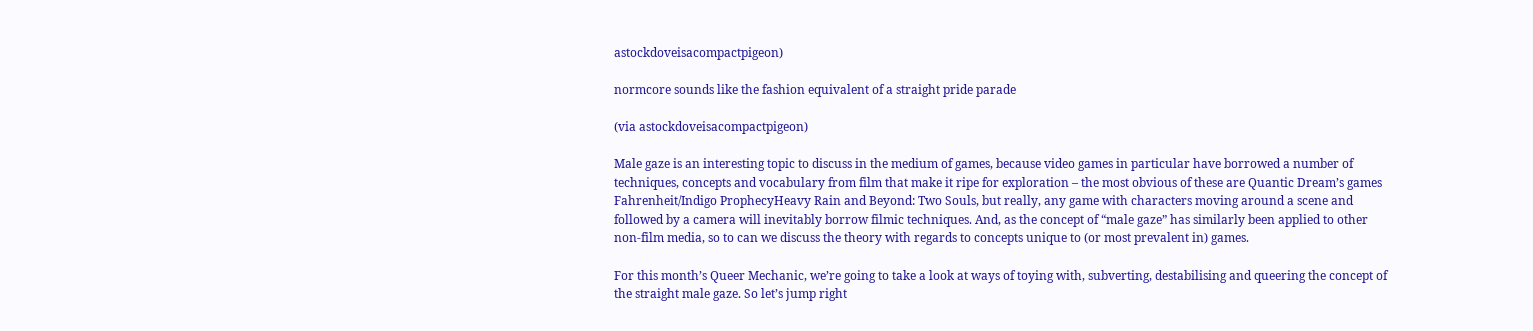astockdoveisacompactpigeon)

normcore sounds like the fashion equivalent of a straight pride parade

(via astockdoveisacompactpigeon)

Male gaze is an interesting topic to discuss in the medium of games, because video games in particular have borrowed a number of techniques, concepts and vocabulary from film that make it ripe for exploration – the most obvious of these are Quantic Dream’s games Fahrenheit/Indigo ProphecyHeavy Rain and Beyond: Two Souls, but really, any game with characters moving around a scene and followed by a camera will inevitably borrow filmic techniques. And, as the concept of “male gaze” has similarly been applied to other non-film media, so to can we discuss the theory with regards to concepts unique to (or most prevalent in) games.

For this month’s Queer Mechanic, we’re going to take a look at ways of toying with, subverting, destabilising and queering the concept of the straight male gaze. So let’s jump right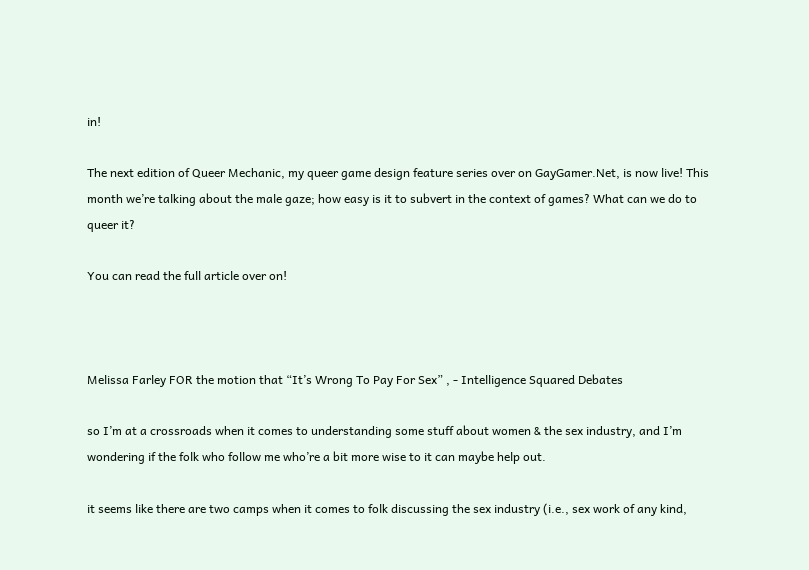in!

The next edition of Queer Mechanic, my queer game design feature series over on GayGamer.Net, is now live! This month we’re talking about the male gaze; how easy is it to subvert in the context of games? What can we do to queer it?

You can read the full article over on!



Melissa Farley FOR the motion that “It’s Wrong To Pay For Sex” , - Intelligence Squared Debates

so I’m at a crossroads when it comes to understanding some stuff about women & the sex industry, and I’m wondering if the folk who follow me who’re a bit more wise to it can maybe help out.

it seems like there are two camps when it comes to folk discussing the sex industry (i.e., sex work of any kind,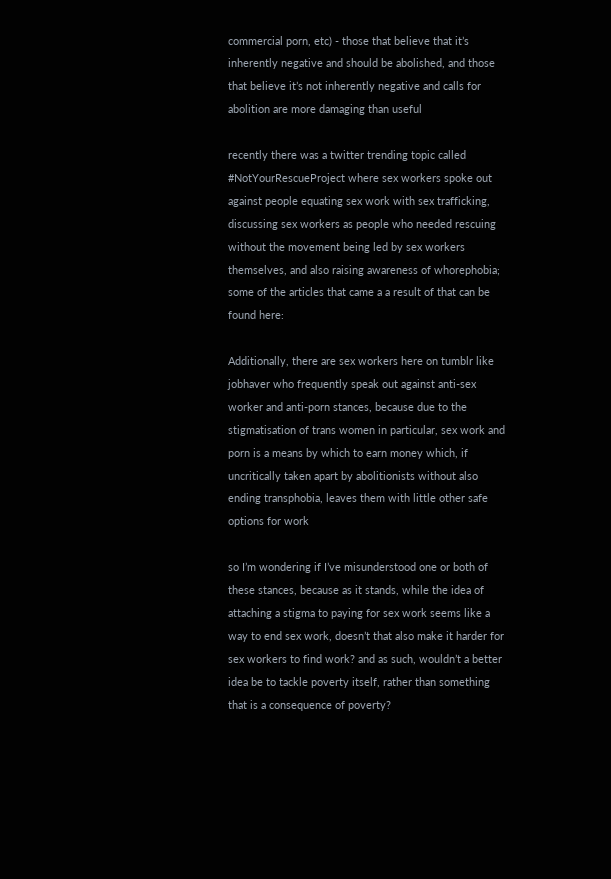commercial porn, etc) - those that believe that it’s inherently negative and should be abolished, and those that believe it’s not inherently negative and calls for abolition are more damaging than useful

recently there was a twitter trending topic called #NotYourRescueProject where sex workers spoke out against people equating sex work with sex trafficking, discussing sex workers as people who needed rescuing without the movement being led by sex workers themselves, and also raising awareness of whorephobia; some of the articles that came a a result of that can be found here:

Additionally, there are sex workers here on tumblr like jobhaver who frequently speak out against anti-sex worker and anti-porn stances, because due to the stigmatisation of trans women in particular, sex work and porn is a means by which to earn money which, if uncritically taken apart by abolitionists without also ending transphobia, leaves them with little other safe options for work

so I’m wondering if I’ve misunderstood one or both of these stances, because as it stands, while the idea of attaching a stigma to paying for sex work seems like a way to end sex work, doesn’t that also make it harder for sex workers to find work? and as such, wouldn’t a better idea be to tackle poverty itself, rather than something that is a consequence of poverty?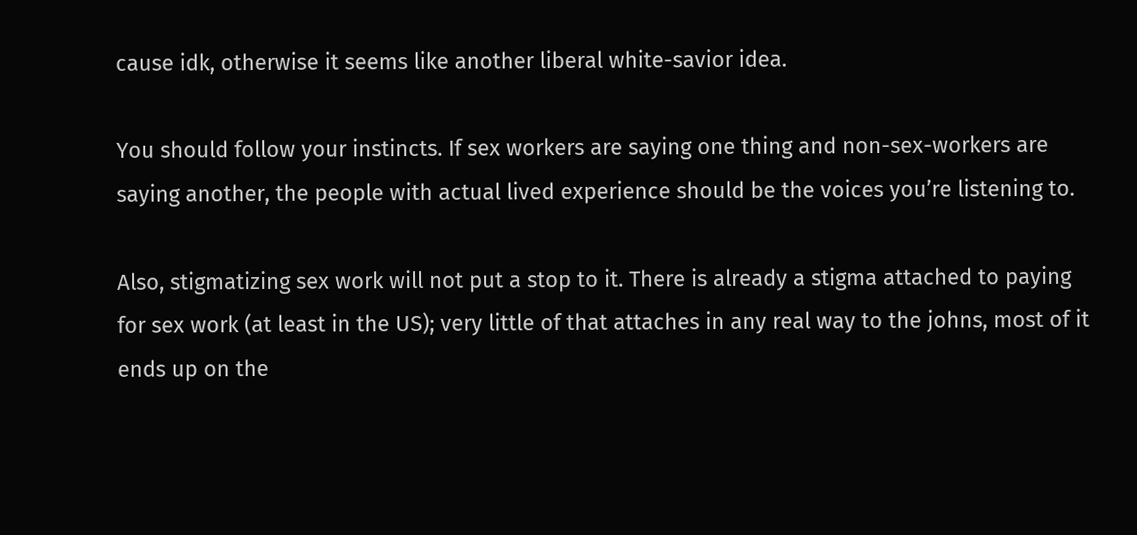cause idk, otherwise it seems like another liberal white-savior idea.

You should follow your instincts. If sex workers are saying one thing and non-sex-workers are saying another, the people with actual lived experience should be the voices you’re listening to.

Also, stigmatizing sex work will not put a stop to it. There is already a stigma attached to paying for sex work (at least in the US); very little of that attaches in any real way to the johns, most of it ends up on the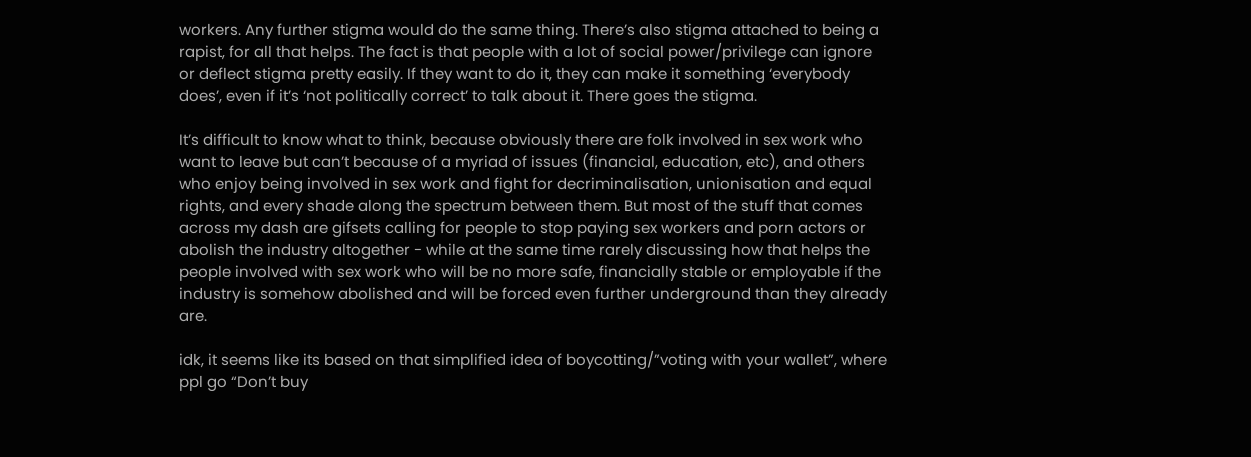workers. Any further stigma would do the same thing. There’s also stigma attached to being a rapist, for all that helps. The fact is that people with a lot of social power/privilege can ignore or deflect stigma pretty easily. If they want to do it, they can make it something ‘everybody does’, even if it’s ‘not politically correct’ to talk about it. There goes the stigma.

It’s difficult to know what to think, because obviously there are folk involved in sex work who want to leave but can’t because of a myriad of issues (financial, education, etc), and others who enjoy being involved in sex work and fight for decriminalisation, unionisation and equal rights, and every shade along the spectrum between them. But most of the stuff that comes across my dash are gifsets calling for people to stop paying sex workers and porn actors or abolish the industry altogether - while at the same time rarely discussing how that helps the people involved with sex work who will be no more safe, financially stable or employable if the industry is somehow abolished and will be forced even further underground than they already are.

idk, it seems like its based on that simplified idea of boycotting/”voting with your wallet”, where ppl go “Don’t buy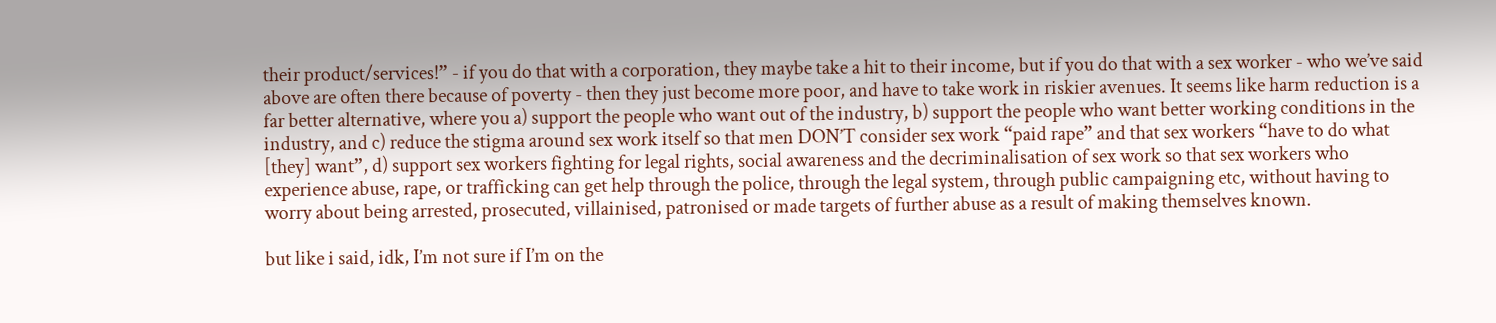their product/services!” - if you do that with a corporation, they maybe take a hit to their income, but if you do that with a sex worker - who we’ve said above are often there because of poverty - then they just become more poor, and have to take work in riskier avenues. It seems like harm reduction is a far better alternative, where you a) support the people who want out of the industry, b) support the people who want better working conditions in the industry, and c) reduce the stigma around sex work itself so that men DON’T consider sex work “paid rape” and that sex workers “have to do what [they] want”, d) support sex workers fighting for legal rights, social awareness and the decriminalisation of sex work so that sex workers who experience abuse, rape, or trafficking can get help through the police, through the legal system, through public campaigning etc, without having to worry about being arrested, prosecuted, villainised, patronised or made targets of further abuse as a result of making themselves known.

but like i said, idk, I’m not sure if I’m on the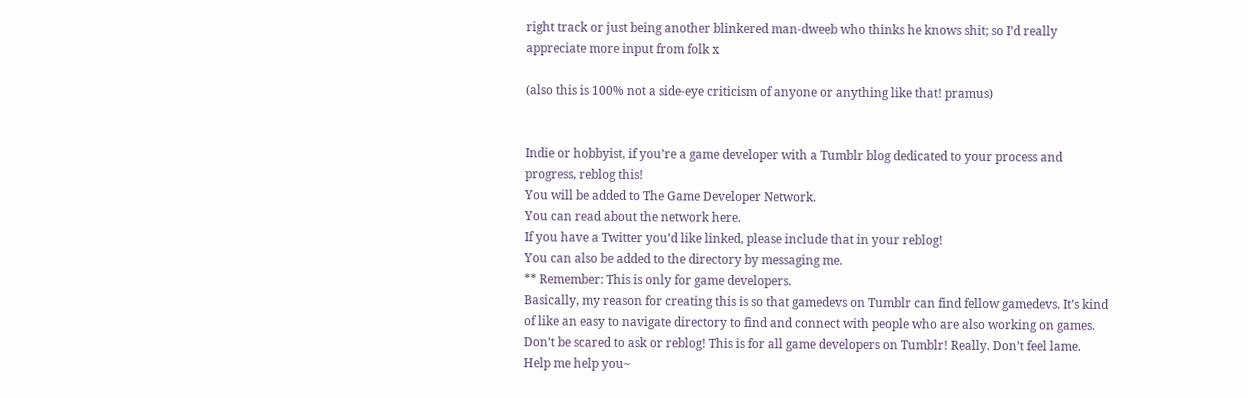right track or just being another blinkered man-dweeb who thinks he knows shit; so I’d really appreciate more input from folk x

(also this is 100% not a side-eye criticism of anyone or anything like that! pramus)


Indie or hobbyist, if you’re a game developer with a Tumblr blog dedicated to your process and progress, reblog this!
You will be added to The Game Developer Network.
You can read about the network here.
If you have a Twitter you’d like linked, please include that in your reblog!
You can also be added to the directory by messaging me.
** Remember: This is only for game developers.
Basically, my reason for creating this is so that gamedevs on Tumblr can find fellow gamedevs. It’s kind of like an easy to navigate directory to find and connect with people who are also working on games.
Don’t be scared to ask or reblog! This is for all game developers on Tumblr! Really. Don’t feel lame. Help me help you~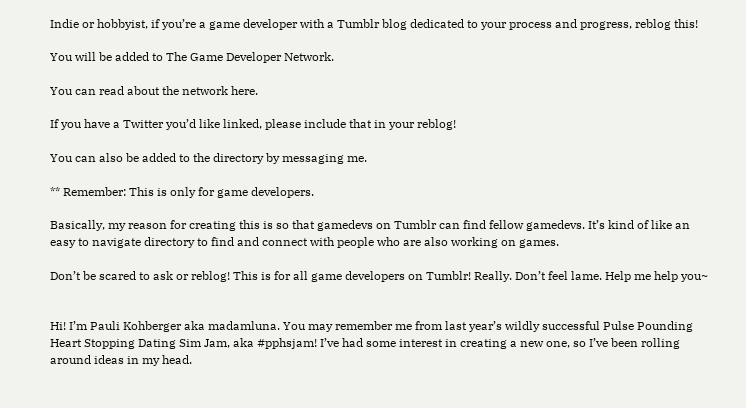Indie or hobbyist, if you’re a game developer with a Tumblr blog dedicated to your process and progress, reblog this!

You will be added to The Game Developer Network.

You can read about the network here.

If you have a Twitter you’d like linked, please include that in your reblog!

You can also be added to the directory by messaging me.

** Remember: This is only for game developers.

Basically, my reason for creating this is so that gamedevs on Tumblr can find fellow gamedevs. It’s kind of like an easy to navigate directory to find and connect with people who are also working on games.

Don’t be scared to ask or reblog! This is for all game developers on Tumblr! Really. Don’t feel lame. Help me help you~


Hi! I’m Pauli Kohberger aka madamluna. You may remember me from last year’s wildly successful Pulse Pounding Heart Stopping Dating Sim Jam, aka #pphsjam! I’ve had some interest in creating a new one, so I’ve been rolling around ideas in my head.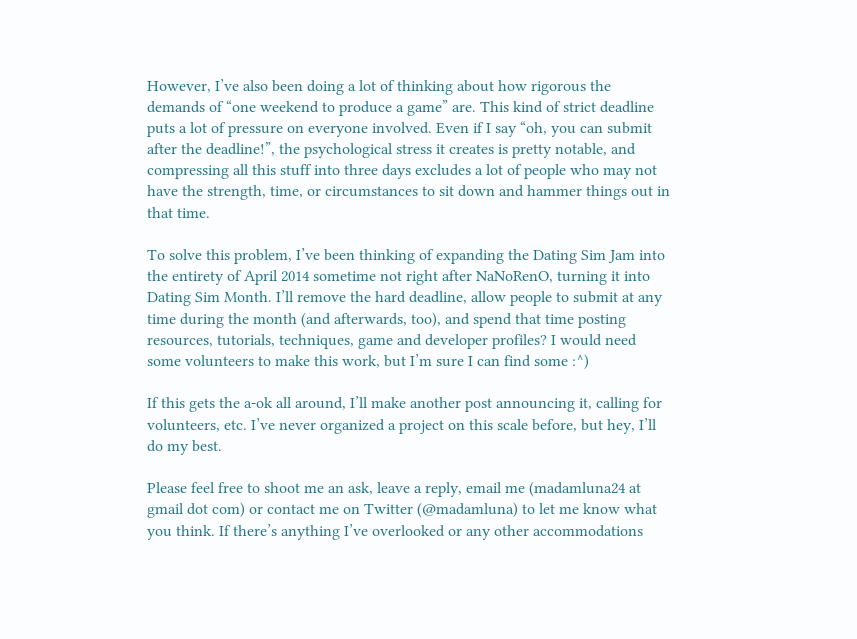However, I’ve also been doing a lot of thinking about how rigorous the demands of “one weekend to produce a game” are. This kind of strict deadline puts a lot of pressure on everyone involved. Even if I say “oh, you can submit after the deadline!”, the psychological stress it creates is pretty notable, and compressing all this stuff into three days excludes a lot of people who may not have the strength, time, or circumstances to sit down and hammer things out in that time.

To solve this problem, I’ve been thinking of expanding the Dating Sim Jam into the entirety of April 2014 sometime not right after NaNoRenO, turning it into Dating Sim Month. I’ll remove the hard deadline, allow people to submit at any time during the month (and afterwards, too), and spend that time posting resources, tutorials, techniques, game and developer profiles? I would need some volunteers to make this work, but I’m sure I can find some :^)

If this gets the a-ok all around, I’ll make another post announcing it, calling for volunteers, etc. I’ve never organized a project on this scale before, but hey, I’ll do my best.

Please feel free to shoot me an ask, leave a reply, email me (madamluna24 at gmail dot com) or contact me on Twitter (@madamluna) to let me know what you think. If there’s anything I’ve overlooked or any other accommodations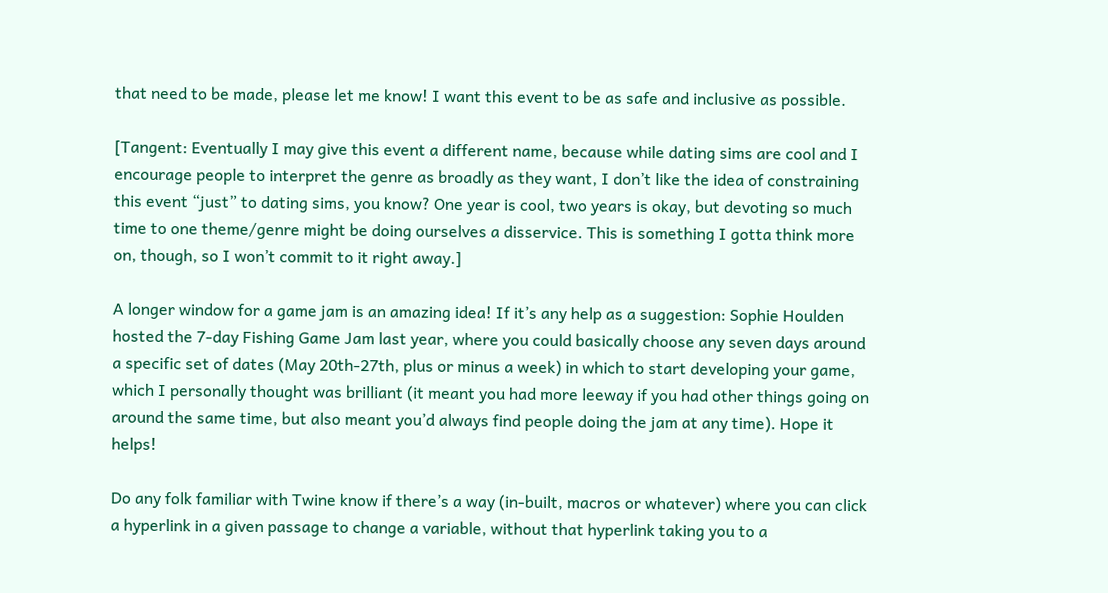that need to be made, please let me know! I want this event to be as safe and inclusive as possible.

[Tangent: Eventually I may give this event a different name, because while dating sims are cool and I encourage people to interpret the genre as broadly as they want, I don’t like the idea of constraining this event “just” to dating sims, you know? One year is cool, two years is okay, but devoting so much time to one theme/genre might be doing ourselves a disservice. This is something I gotta think more on, though, so I won’t commit to it right away.]

A longer window for a game jam is an amazing idea! If it’s any help as a suggestion: Sophie Houlden hosted the 7-day Fishing Game Jam last year, where you could basically choose any seven days around a specific set of dates (May 20th-27th, plus or minus a week) in which to start developing your game, which I personally thought was brilliant (it meant you had more leeway if you had other things going on around the same time, but also meant you’d always find people doing the jam at any time). Hope it helps!

Do any folk familiar with Twine know if there’s a way (in-built, macros or whatever) where you can click a hyperlink in a given passage to change a variable, without that hyperlink taking you to a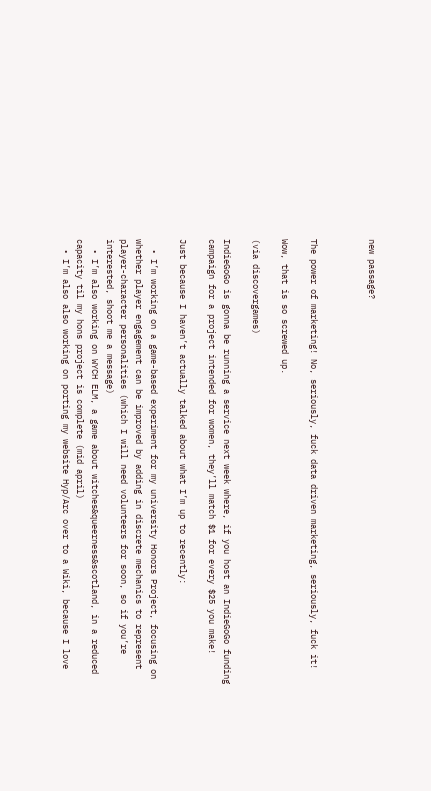new passage?



The power of marketing! No, seriously, fuck data driven marketing, seriously, fuck it!

Wow, that is so screwed up.

(via discovergames)

IndieGoGo is gonna be running a service next week where, if you host an IndieGoGo funding campaign for a project intended for women, they’ll match $1 for every $25 you make!

Just because I haven’t actually talked about what I’m up to recently:

  • I’m working on a game-based experiment for my university Honors Project, focusing on whether player engagement can be improved by adding in discrete mechanics to represent player-character personalities (which I will need volunteers for soon, so if you’re interested, shoot me a message)
  • I’m also working on WYCH ELM, a game about witches&queerness&scotland, in a reduced capacity til my hons project is complete (mid april)
  • I’m also also working on porting my website Hyp/Arc over to a Wiki, because I love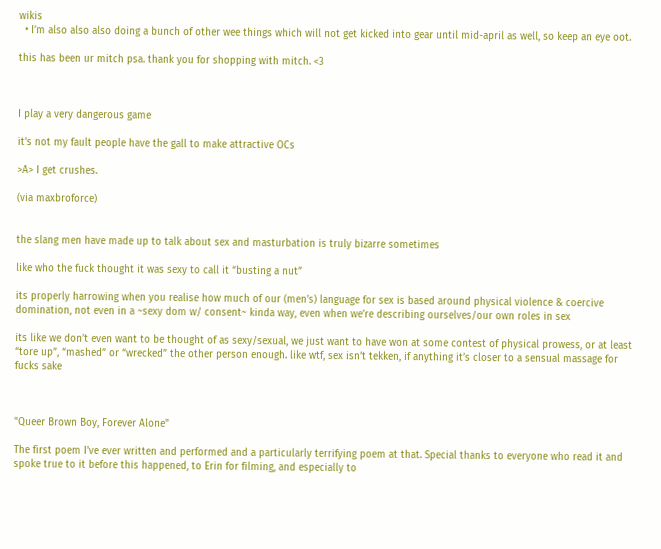wikis
  • I’m also also also doing a bunch of other wee things which will not get kicked into gear until mid-april as well, so keep an eye oot.

this has been ur mitch psa. thank you for shopping with mitch. <3



I play a very dangerous game

it’s not my fault people have the gall to make attractive OCs

>A> I get crushes.

(via maxbroforce)


the slang men have made up to talk about sex and masturbation is truly bizarre sometimes

like who the fuck thought it was sexy to call it “busting a nut”

its properly harrowing when you realise how much of our (men’s) language for sex is based around physical violence & coercive domination, not even in a ~sexy dom w/ consent~ kinda way, even when we’re describing ourselves/our own roles in sex

its like we don’t even want to be thought of as sexy/sexual, we just want to have won at some contest of physical prowess, or at least “tore up”, “mashed” or “wrecked” the other person enough. like wtf, sex isn’t tekken, if anything it’s closer to a sensual massage for fucks sake



"Queer Brown Boy, Forever Alone"

The first poem I’ve ever written and performed and a particularly terrifying poem at that. Special thanks to everyone who read it and spoke true to it before this happened, to Erin for filming, and especially to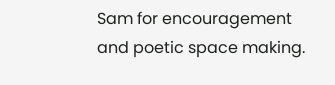Sam for encouragement and poetic space making.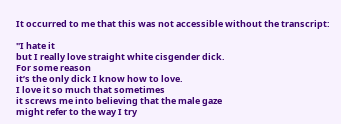It occurred to me that this was not accessible without the transcript:

"I hate it
but I really love straight white cisgender dick.
For some reason
it’s the only dick I know how to love.
I love it so much that sometimes
it screws me into believing that the male gaze
might refer to the way I try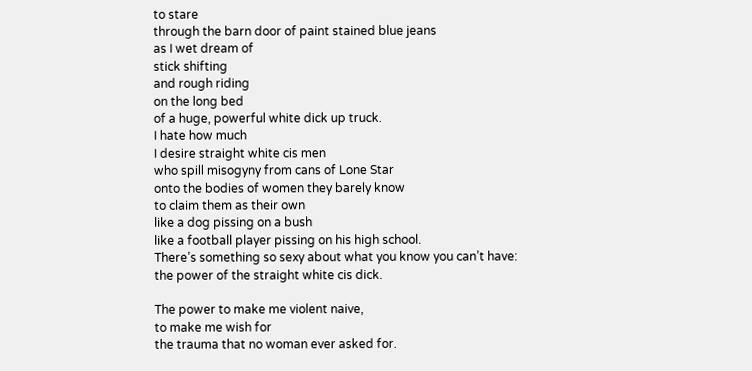to stare
through the barn door of paint stained blue jeans
as I wet dream of
stick shifting
and rough riding
on the long bed
of a huge, powerful white dick up truck.
I hate how much
I desire straight white cis men
who spill misogyny from cans of Lone Star
onto the bodies of women they barely know
to claim them as their own
like a dog pissing on a bush
like a football player pissing on his high school.
There’s something so sexy about what you know you can’t have:
the power of the straight white cis dick.

The power to make me violent naive,
to make me wish for
the trauma that no woman ever asked for.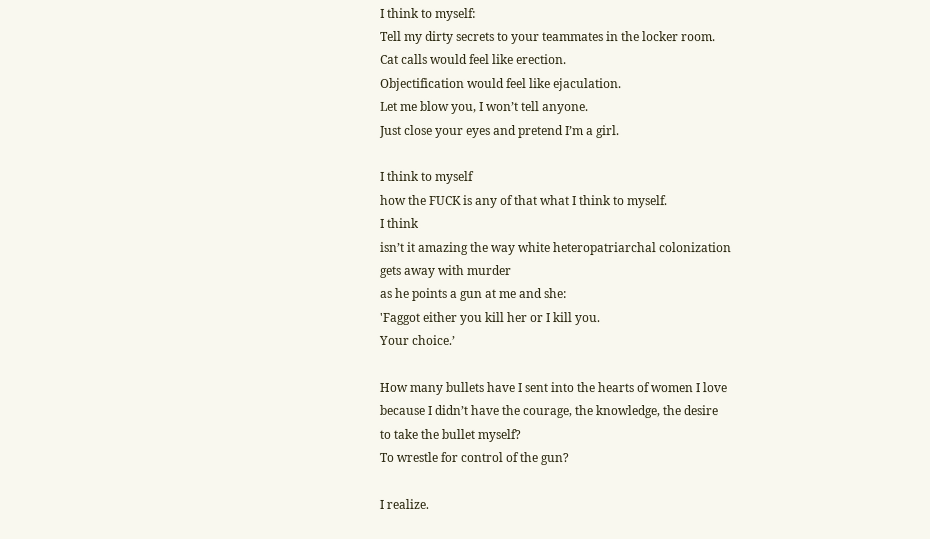I think to myself:
Tell my dirty secrets to your teammates in the locker room.
Cat calls would feel like erection.
Objectification would feel like ejaculation.
Let me blow you, I won’t tell anyone.
Just close your eyes and pretend I’m a girl.

I think to myself
how the FUCK is any of that what I think to myself.
I think
isn’t it amazing the way white heteropatriarchal colonization
gets away with murder
as he points a gun at me and she:
'Faggot either you kill her or I kill you.
Your choice.’

How many bullets have I sent into the hearts of women I love
because I didn’t have the courage, the knowledge, the desire
to take the bullet myself?
To wrestle for control of the gun?

I realize.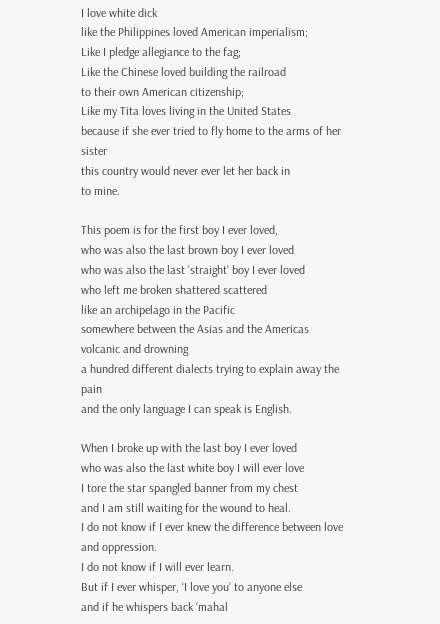I love white dick
like the Philippines loved American imperialism;
Like I pledge allegiance to the fag;
Like the Chinese loved building the railroad
to their own American citizenship;
Like my Tita loves living in the United States
because if she ever tried to fly home to the arms of her sister
this country would never ever let her back in
to mine.

This poem is for the first boy I ever loved,
who was also the last brown boy I ever loved
who was also the last ‘straight’ boy I ever loved
who left me broken shattered scattered
like an archipelago in the Pacific
somewhere between the Asias and the Americas
volcanic and drowning
a hundred different dialects trying to explain away the pain
and the only language I can speak is English.

When I broke up with the last boy I ever loved
who was also the last white boy I will ever love
I tore the star spangled banner from my chest
and I am still waiting for the wound to heal.
I do not know if I ever knew the difference between love and oppression.
I do not know if I will ever learn.
But if I ever whisper, ‘I love you’ to anyone else
and if he whispers back ‘mahal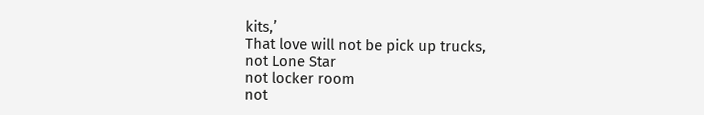kits,’
That love will not be pick up trucks,
not Lone Star
not locker room
not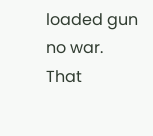loaded gun
no war.
That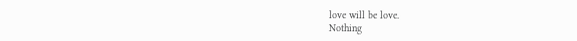love will be love.
Nothing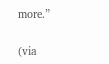more.”

(via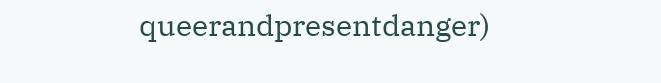queerandpresentdanger)